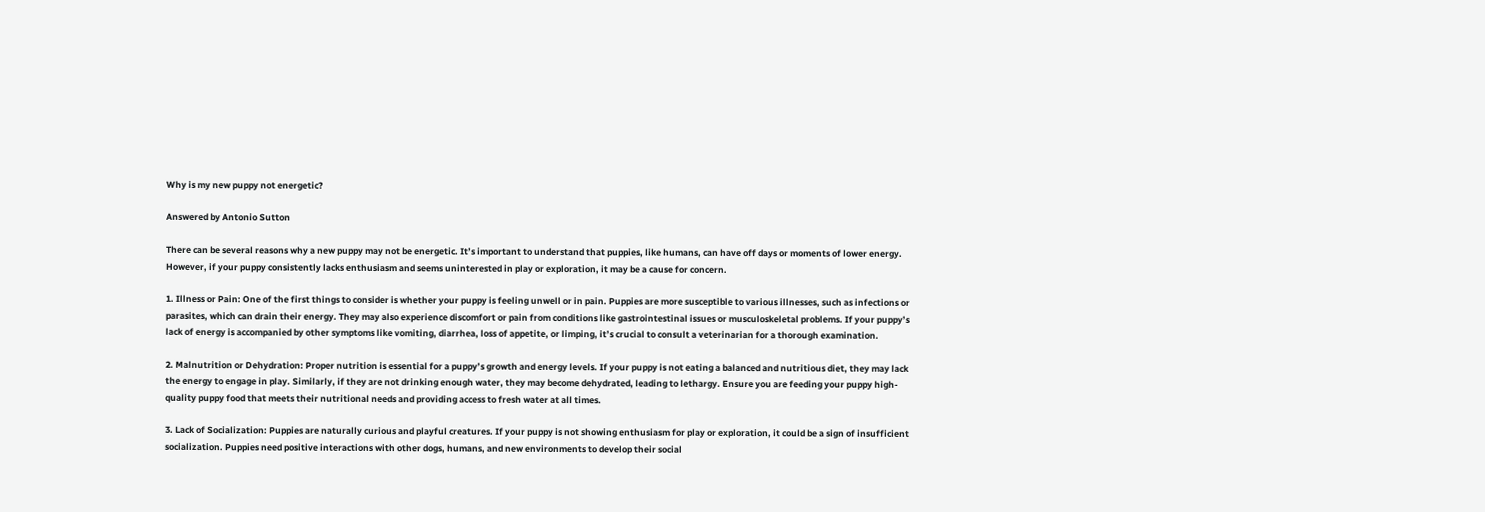Why is my new puppy not energetic?

Answered by Antonio Sutton

There can be several reasons why a new puppy may not be energetic. It’s important to understand that puppies, like humans, can have off days or moments of lower energy. However, if your puppy consistently lacks enthusiasm and seems uninterested in play or exploration, it may be a cause for concern.

1. Illness or Pain: One of the first things to consider is whether your puppy is feeling unwell or in pain. Puppies are more susceptible to various illnesses, such as infections or parasites, which can drain their energy. They may also experience discomfort or pain from conditions like gastrointestinal issues or musculoskeletal problems. If your puppy’s lack of energy is accompanied by other symptoms like vomiting, diarrhea, loss of appetite, or limping, it’s crucial to consult a veterinarian for a thorough examination.

2. Malnutrition or Dehydration: Proper nutrition is essential for a puppy’s growth and energy levels. If your puppy is not eating a balanced and nutritious diet, they may lack the energy to engage in play. Similarly, if they are not drinking enough water, they may become dehydrated, leading to lethargy. Ensure you are feeding your puppy high-quality puppy food that meets their nutritional needs and providing access to fresh water at all times.

3. Lack of Socialization: Puppies are naturally curious and playful creatures. If your puppy is not showing enthusiasm for play or exploration, it could be a sign of insufficient socialization. Puppies need positive interactions with other dogs, humans, and new environments to develop their social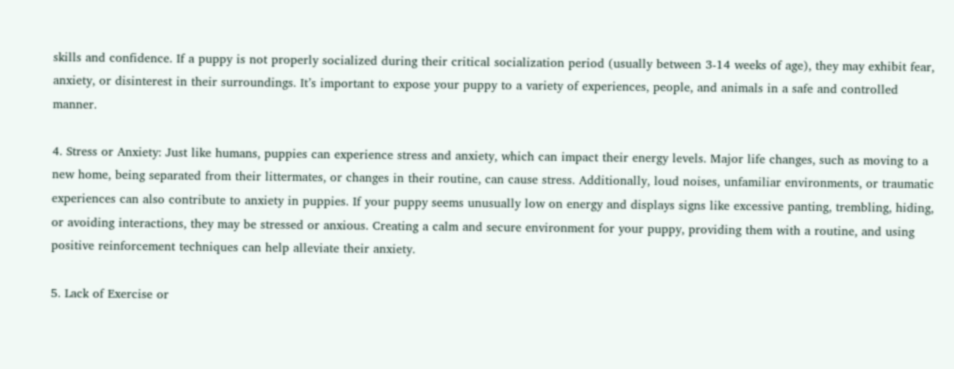skills and confidence. If a puppy is not properly socialized during their critical socialization period (usually between 3-14 weeks of age), they may exhibit fear, anxiety, or disinterest in their surroundings. It’s important to expose your puppy to a variety of experiences, people, and animals in a safe and controlled manner.

4. Stress or Anxiety: Just like humans, puppies can experience stress and anxiety, which can impact their energy levels. Major life changes, such as moving to a new home, being separated from their littermates, or changes in their routine, can cause stress. Additionally, loud noises, unfamiliar environments, or traumatic experiences can also contribute to anxiety in puppies. If your puppy seems unusually low on energy and displays signs like excessive panting, trembling, hiding, or avoiding interactions, they may be stressed or anxious. Creating a calm and secure environment for your puppy, providing them with a routine, and using positive reinforcement techniques can help alleviate their anxiety.

5. Lack of Exercise or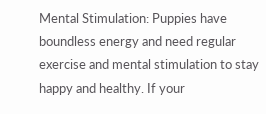Mental Stimulation: Puppies have boundless energy and need regular exercise and mental stimulation to stay happy and healthy. If your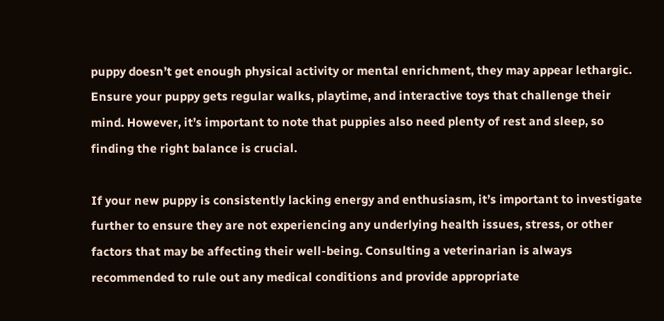puppy doesn’t get enough physical activity or mental enrichment, they may appear lethargic. Ensure your puppy gets regular walks, playtime, and interactive toys that challenge their mind. However, it’s important to note that puppies also need plenty of rest and sleep, so finding the right balance is crucial.

If your new puppy is consistently lacking energy and enthusiasm, it’s important to investigate further to ensure they are not experiencing any underlying health issues, stress, or other factors that may be affecting their well-being. Consulting a veterinarian is always recommended to rule out any medical conditions and provide appropriate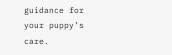guidance for your puppy’s care.